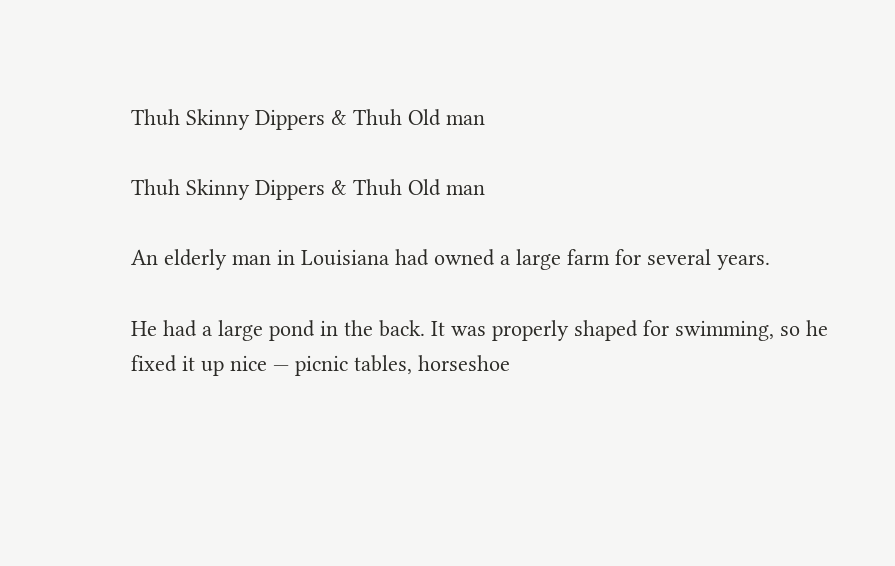Thuh Skinny Dippers & Thuh Old man

Thuh Skinny Dippers & Thuh Old man

An elderly man in Louisiana had owned a large farm for several years.

He had a large pond in the back. It was properly shaped for swimming, so he
fixed it up nice — picnic tables, horseshoe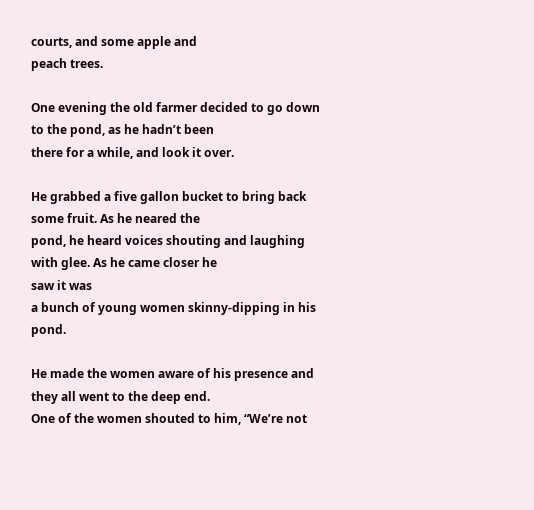courts, and some apple and
peach trees.

One evening the old farmer decided to go down to the pond, as he hadn’t been
there for a while, and look it over.

He grabbed a five gallon bucket to bring back some fruit. As he neared the
pond, he heard voices shouting and laughing with glee. As he came closer he
saw it was
a bunch of young women skinny-dipping in his pond.

He made the women aware of his presence and they all went to the deep end.
One of the women shouted to him, “We’re not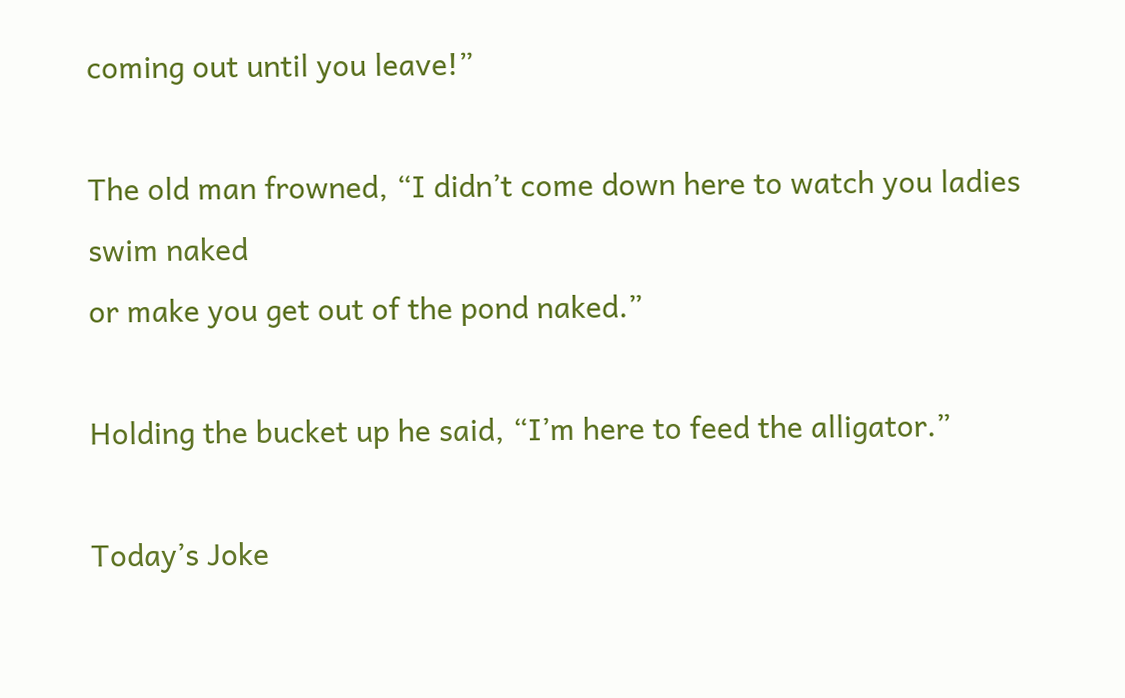coming out until you leave!”

The old man frowned, “I didn’t come down here to watch you ladies swim naked
or make you get out of the pond naked.”

Holding the bucket up he said, “I’m here to feed the alligator.”

Today’s Joke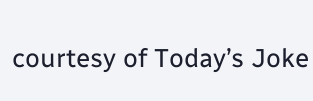courtesy of Today’s Joke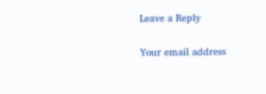Leave a Reply

Your email address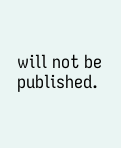will not be published.